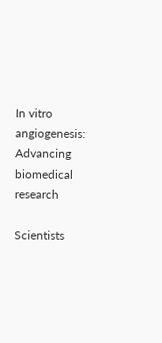In vitro angiogenesis: Advancing biomedical research

Scientists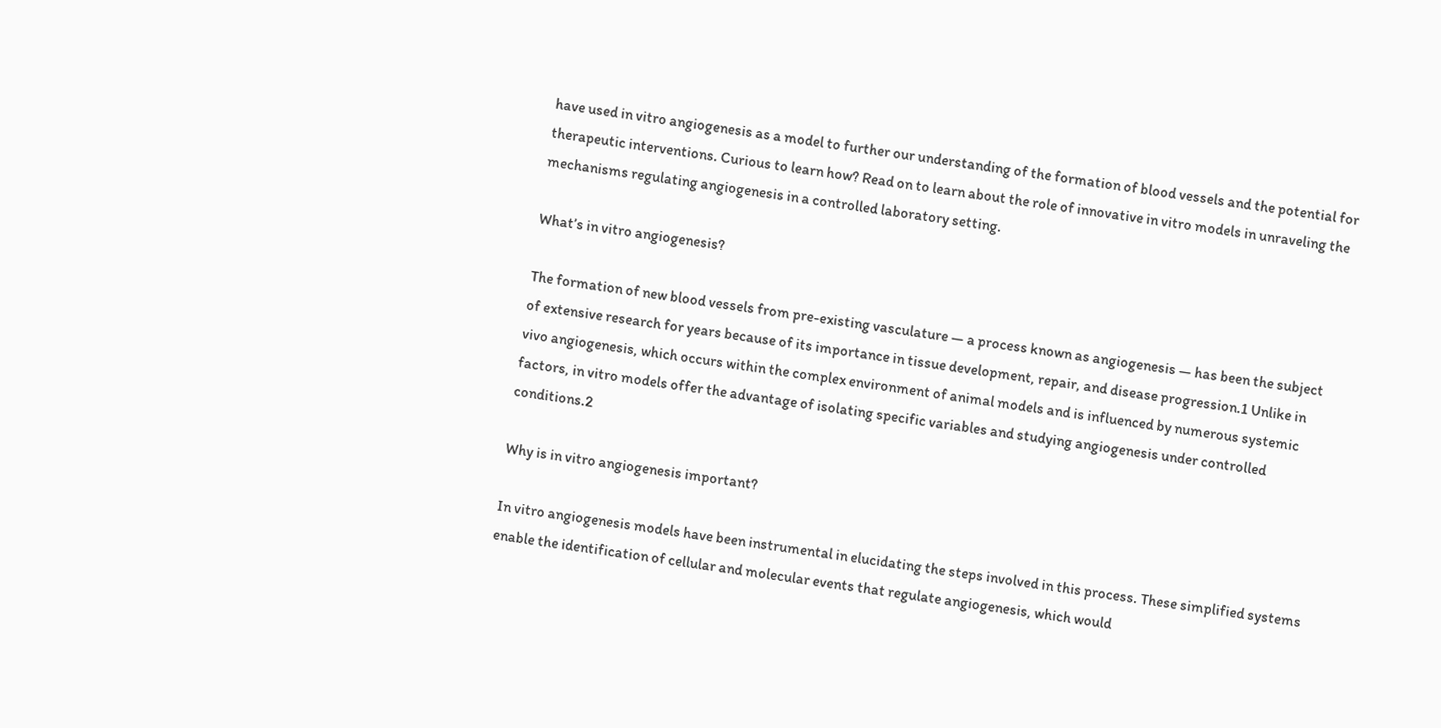have used in vitro angiogenesis as a model to further our understanding of the formation of blood vessels and the potential for therapeutic interventions. Curious to learn how? Read on to learn about the role of innovative in vitro models in unraveling the mechanisms regulating angiogenesis in a controlled laboratory setting.

What’s in vitro angiogenesis?

The formation of new blood vessels from pre-existing vasculature — a process known as angiogenesis — has been the subject of extensive research for years because of its importance in tissue development, repair, and disease progression.1 Unlike in vivo angiogenesis, which occurs within the complex environment of animal models and is influenced by numerous systemic factors, in vitro models offer the advantage of isolating specific variables and studying angiogenesis under controlled conditions.2

Why is in vitro angiogenesis important?

In vitro angiogenesis models have been instrumental in elucidating the steps involved in this process. These simplified systems enable the identification of cellular and molecular events that regulate angiogenesis, which would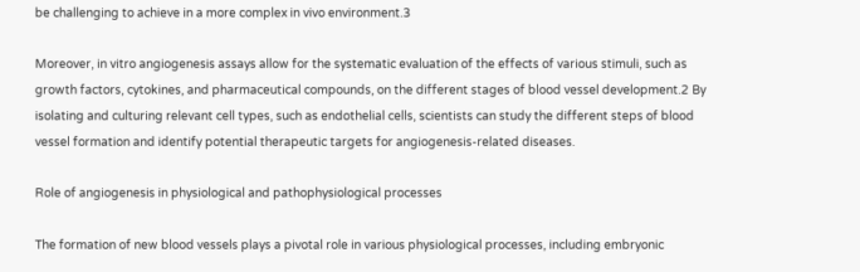be challenging to achieve in a more complex in vivo environment.3

Moreover, in vitro angiogenesis assays allow for the systematic evaluation of the effects of various stimuli, such as growth factors, cytokines, and pharmaceutical compounds, on the different stages of blood vessel development.2 By isolating and culturing relevant cell types, such as endothelial cells, scientists can study the different steps of blood vessel formation and identify potential therapeutic targets for angiogenesis-related diseases.

Role of angiogenesis in physiological and pathophysiological processes

The formation of new blood vessels plays a pivotal role in various physiological processes, including embryonic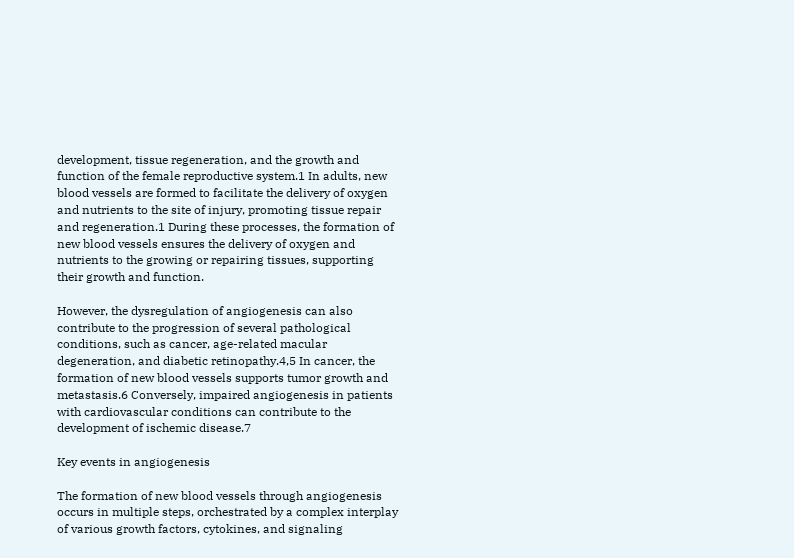development, tissue regeneration, and the growth and function of the female reproductive system.1 In adults, new blood vessels are formed to facilitate the delivery of oxygen and nutrients to the site of injury, promoting tissue repair and regeneration.1 During these processes, the formation of new blood vessels ensures the delivery of oxygen and nutrients to the growing or repairing tissues, supporting their growth and function.

However, the dysregulation of angiogenesis can also contribute to the progression of several pathological conditions, such as cancer, age-related macular degeneration, and diabetic retinopathy.4,5 In cancer, the formation of new blood vessels supports tumor growth and metastasis.6 Conversely, impaired angiogenesis in patients with cardiovascular conditions can contribute to the development of ischemic disease.7

Key events in angiogenesis

The formation of new blood vessels through angiogenesis occurs in multiple steps, orchestrated by a complex interplay of various growth factors, cytokines, and signaling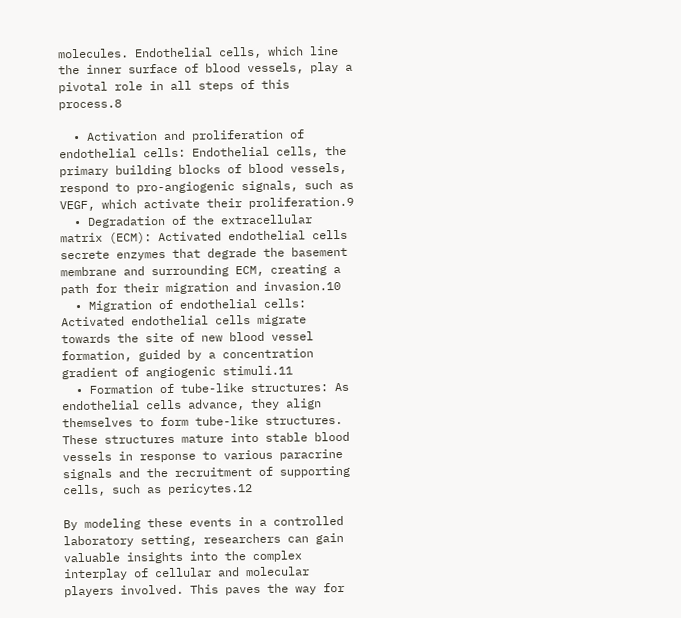molecules. Endothelial cells, which line the inner surface of blood vessels, play a pivotal role in all steps of this process.8

  • Activation and proliferation of endothelial cells: Endothelial cells, the primary building blocks of blood vessels, respond to pro-angiogenic signals, such as VEGF, which activate their proliferation.9
  • Degradation of the extracellular matrix (ECM): Activated endothelial cells secrete enzymes that degrade the basement membrane and surrounding ECM, creating a path for their migration and invasion.10
  • Migration of endothelial cells: Activated endothelial cells migrate towards the site of new blood vessel formation, guided by a concentration gradient of angiogenic stimuli.11
  • Formation of tube-like structures: As endothelial cells advance, they align themselves to form tube-like structures. These structures mature into stable blood vessels in response to various paracrine signals and the recruitment of supporting cells, such as pericytes.12

By modeling these events in a controlled laboratory setting, researchers can gain valuable insights into the complex interplay of cellular and molecular players involved. This paves the way for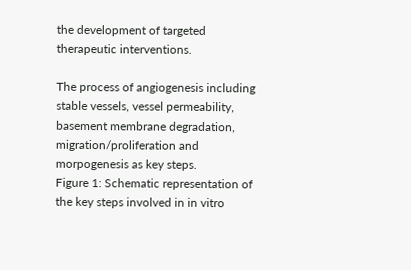the development of targeted therapeutic interventions.

The process of angiogenesis including stable vessels, vessel permeability, basement membrane degradation, migration/proliferation and morpogenesis as key steps.
Figure 1: Schematic representation of the key steps involved in in vitro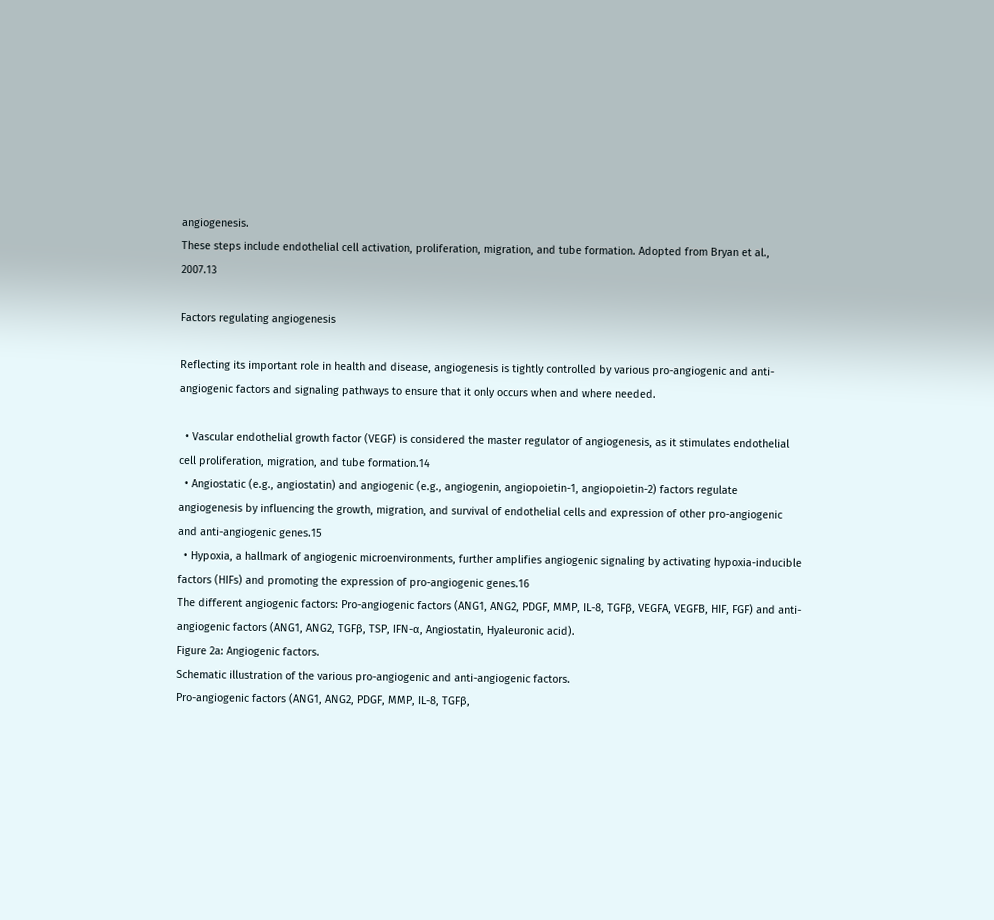angiogenesis.
These steps include endothelial cell activation, proliferation, migration, and tube formation. Adopted from Bryan et al., 2007.13

Factors regulating angiogenesis

Reflecting its important role in health and disease, angiogenesis is tightly controlled by various pro-angiogenic and anti-angiogenic factors and signaling pathways to ensure that it only occurs when and where needed.

  • Vascular endothelial growth factor (VEGF) is considered the master regulator of angiogenesis, as it stimulates endothelial cell proliferation, migration, and tube formation.14
  • Angiostatic (e.g., angiostatin) and angiogenic (e.g., angiogenin, angiopoietin-1, angiopoietin-2) factors regulate angiogenesis by influencing the growth, migration, and survival of endothelial cells and expression of other pro-angiogenic and anti-angiogenic genes.15
  • Hypoxia, a hallmark of angiogenic microenvironments, further amplifies angiogenic signaling by activating hypoxia-inducible factors (HIFs) and promoting the expression of pro-angiogenic genes.16
The different angiogenic factors: Pro-angiogenic factors (ANG1, ANG2, PDGF, MMP, IL-8, TGFβ, VEGFA, VEGFB, HIF, FGF) and anti-angiogenic factors (ANG1, ANG2, TGFβ, TSP, IFN-α, Angiostatin, Hyaleuronic acid).
Figure 2a: Angiogenic factors.
Schematic illustration of the various pro-angiogenic and anti-angiogenic factors.
Pro-angiogenic factors (ANG1, ANG2, PDGF, MMP, IL-8, TGFβ,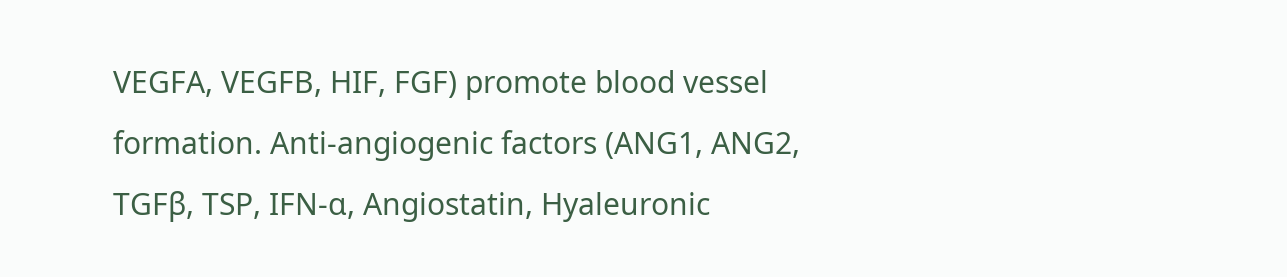VEGFA, VEGFB, HIF, FGF) promote blood vessel formation. Anti-angiogenic factors (ANG1, ANG2, TGFβ, TSP, IFN-α, Angiostatin, Hyaleuronic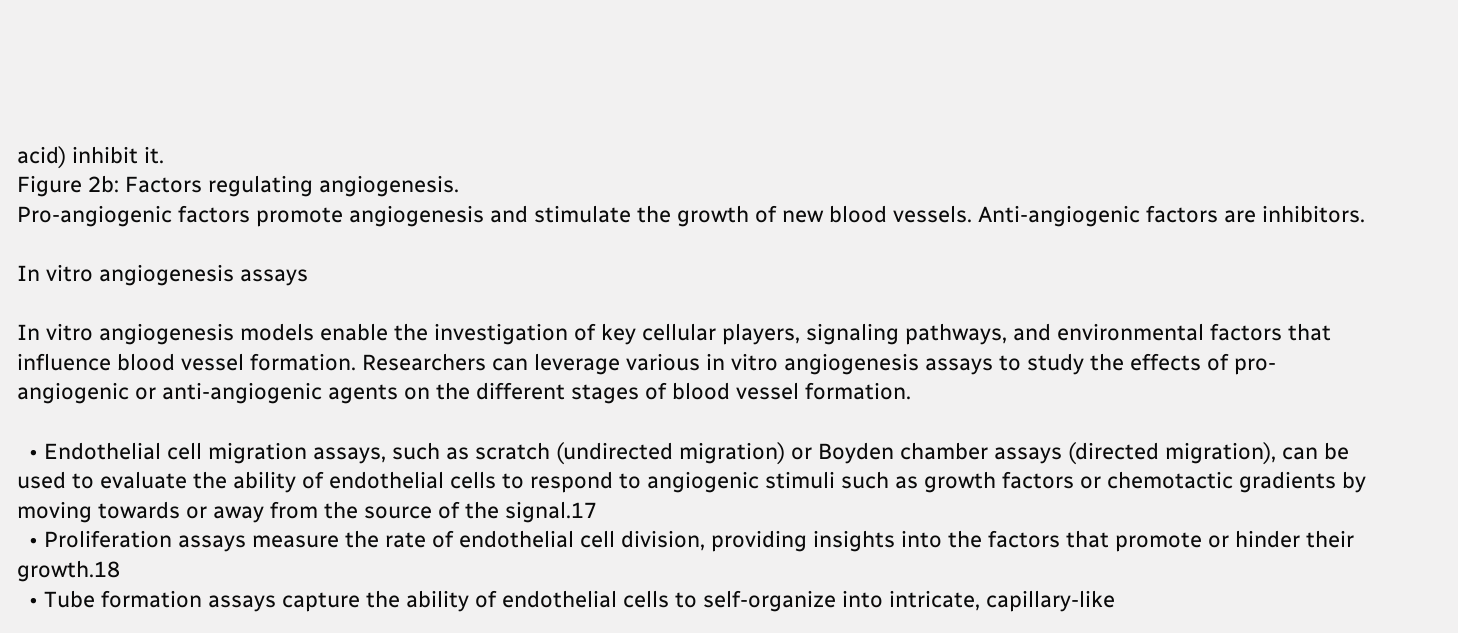acid) inhibit it.
Figure 2b: Factors regulating angiogenesis.
Pro-angiogenic factors promote angiogenesis and stimulate the growth of new blood vessels. Anti-angiogenic factors are inhibitors.

In vitro angiogenesis assays

In vitro angiogenesis models enable the investigation of key cellular players, signaling pathways, and environmental factors that influence blood vessel formation. Researchers can leverage various in vitro angiogenesis assays to study the effects of pro-angiogenic or anti-angiogenic agents on the different stages of blood vessel formation.

  • Endothelial cell migration assays, such as scratch (undirected migration) or Boyden chamber assays (directed migration), can be used to evaluate the ability of endothelial cells to respond to angiogenic stimuli such as growth factors or chemotactic gradients by moving towards or away from the source of the signal.17
  • Proliferation assays measure the rate of endothelial cell division, providing insights into the factors that promote or hinder their growth.18
  • Tube formation assays capture the ability of endothelial cells to self-organize into intricate, capillary-like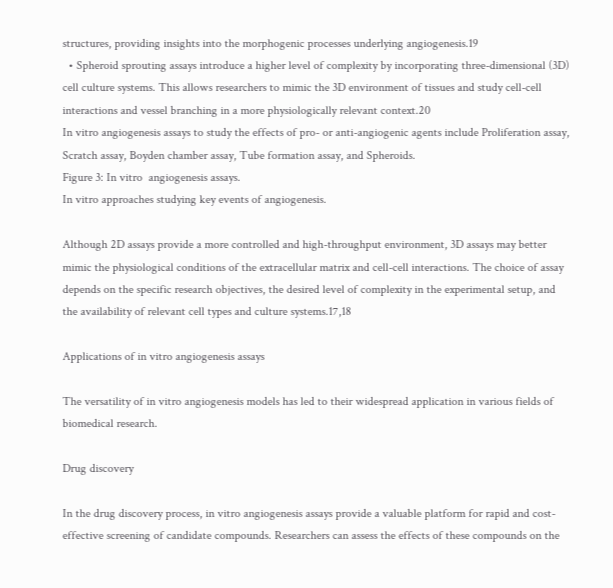structures, providing insights into the morphogenic processes underlying angiogenesis.19
  • Spheroid sprouting assays introduce a higher level of complexity by incorporating three-dimensional (3D) cell culture systems. This allows researchers to mimic the 3D environment of tissues and study cell-cell interactions and vessel branching in a more physiologically relevant context.20
In vitro angiogenesis assays to study the effects of pro- or anti-angiogenic agents include Proliferation assay, Scratch assay, Boyden chamber assay, Tube formation assay, and Spheroids.
Figure 3: In vitro  angiogenesis assays.
In vitro approaches studying key events of angiogenesis.

Although 2D assays provide a more controlled and high-throughput environment, 3D assays may better mimic the physiological conditions of the extracellular matrix and cell-cell interactions. The choice of assay depends on the specific research objectives, the desired level of complexity in the experimental setup, and the availability of relevant cell types and culture systems.17,18

Applications of in vitro angiogenesis assays

The versatility of in vitro angiogenesis models has led to their widespread application in various fields of biomedical research.

Drug discovery

In the drug discovery process, in vitro angiogenesis assays provide a valuable platform for rapid and cost-effective screening of candidate compounds. Researchers can assess the effects of these compounds on the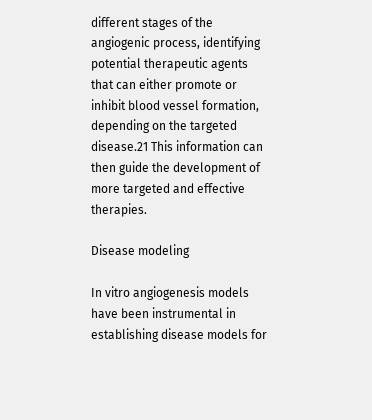different stages of the angiogenic process, identifying potential therapeutic agents that can either promote or inhibit blood vessel formation, depending on the targeted disease.21 This information can then guide the development of more targeted and effective therapies.

Disease modeling

In vitro angiogenesis models have been instrumental in establishing disease models for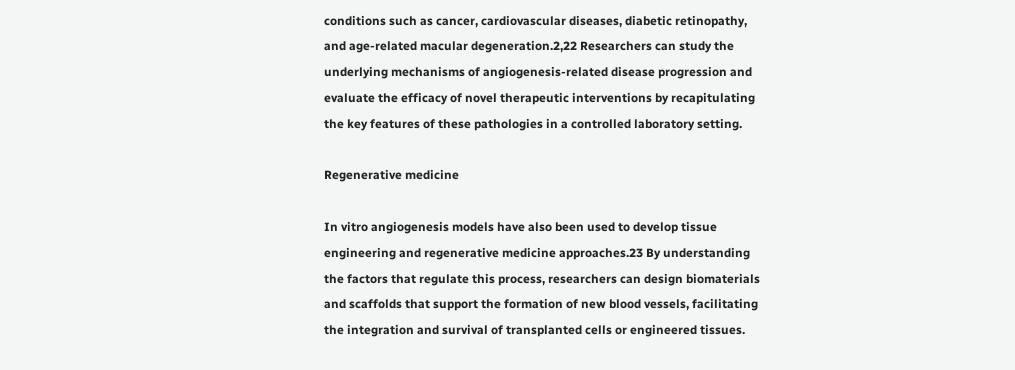conditions such as cancer, cardiovascular diseases, diabetic retinopathy, and age-related macular degeneration.2,22 Researchers can study the underlying mechanisms of angiogenesis-related disease progression and evaluate the efficacy of novel therapeutic interventions by recapitulating the key features of these pathologies in a controlled laboratory setting.

Regenerative medicine

In vitro angiogenesis models have also been used to develop tissue engineering and regenerative medicine approaches.23 By understanding the factors that regulate this process, researchers can design biomaterials and scaffolds that support the formation of new blood vessels, facilitating the integration and survival of transplanted cells or engineered tissues.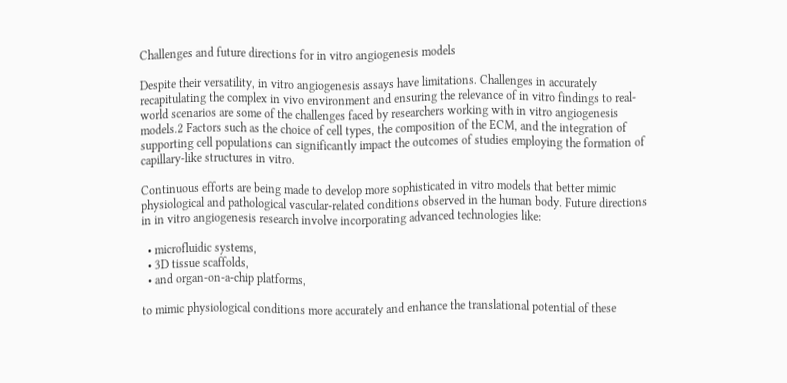Challenges and future directions for in vitro angiogenesis models

Despite their versatility, in vitro angiogenesis assays have limitations. Challenges in accurately recapitulating the complex in vivo environment and ensuring the relevance of in vitro findings to real-world scenarios are some of the challenges faced by researchers working with in vitro angiogenesis models.2 Factors such as the choice of cell types, the composition of the ECM, and the integration of supporting cell populations can significantly impact the outcomes of studies employing the formation of capillary-like structures in vitro.

Continuous efforts are being made to develop more sophisticated in vitro models that better mimic physiological and pathological vascular-related conditions observed in the human body. Future directions in in vitro angiogenesis research involve incorporating advanced technologies like:

  • microfluidic systems,
  • 3D tissue scaffolds,
  • and organ-on-a-chip platforms,

to mimic physiological conditions more accurately and enhance the translational potential of these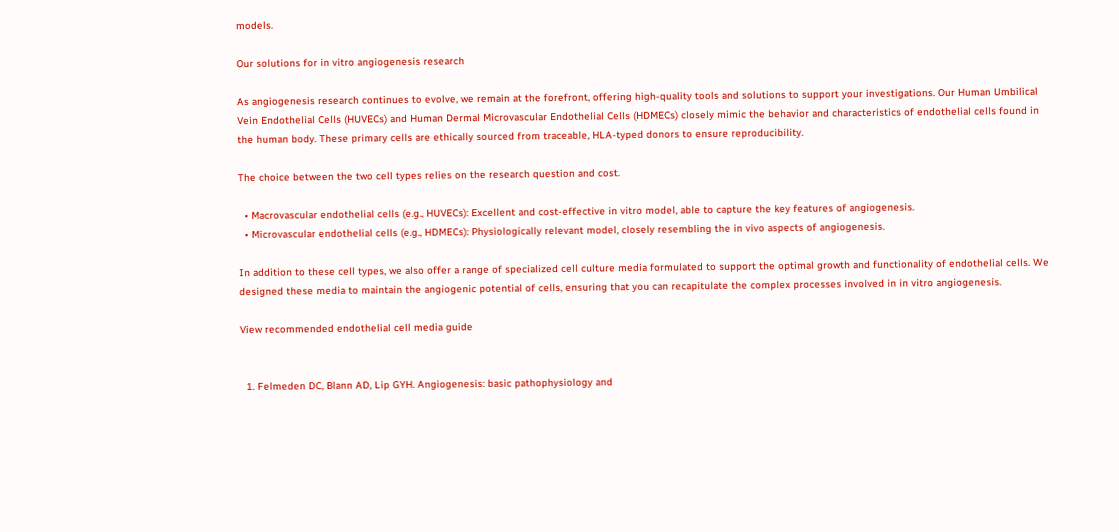models.

Our solutions for in vitro angiogenesis research

As angiogenesis research continues to evolve, we remain at the forefront, offering high-quality tools and solutions to support your investigations. Our Human Umbilical Vein Endothelial Cells (HUVECs) and Human Dermal Microvascular Endothelial Cells (HDMECs) closely mimic the behavior and characteristics of endothelial cells found in the human body. These primary cells are ethically sourced from traceable, HLA-typed donors to ensure reproducibility.

The choice between the two cell types relies on the research question and cost.

  • Macrovascular endothelial cells (e.g., HUVECs): Excellent and cost-effective in vitro model, able to capture the key features of angiogenesis.
  • Microvascular endothelial cells (e.g., HDMECs): Physiologically relevant model, closely resembling the in vivo aspects of angiogenesis.

In addition to these cell types, we also offer a range of specialized cell culture media formulated to support the optimal growth and functionality of endothelial cells. We designed these media to maintain the angiogenic potential of cells, ensuring that you can recapitulate the complex processes involved in in vitro angiogenesis.

View recommended endothelial cell media guide


  1. Felmeden DC, Blann AD, Lip GYH. Angiogenesis: basic pathophysiology and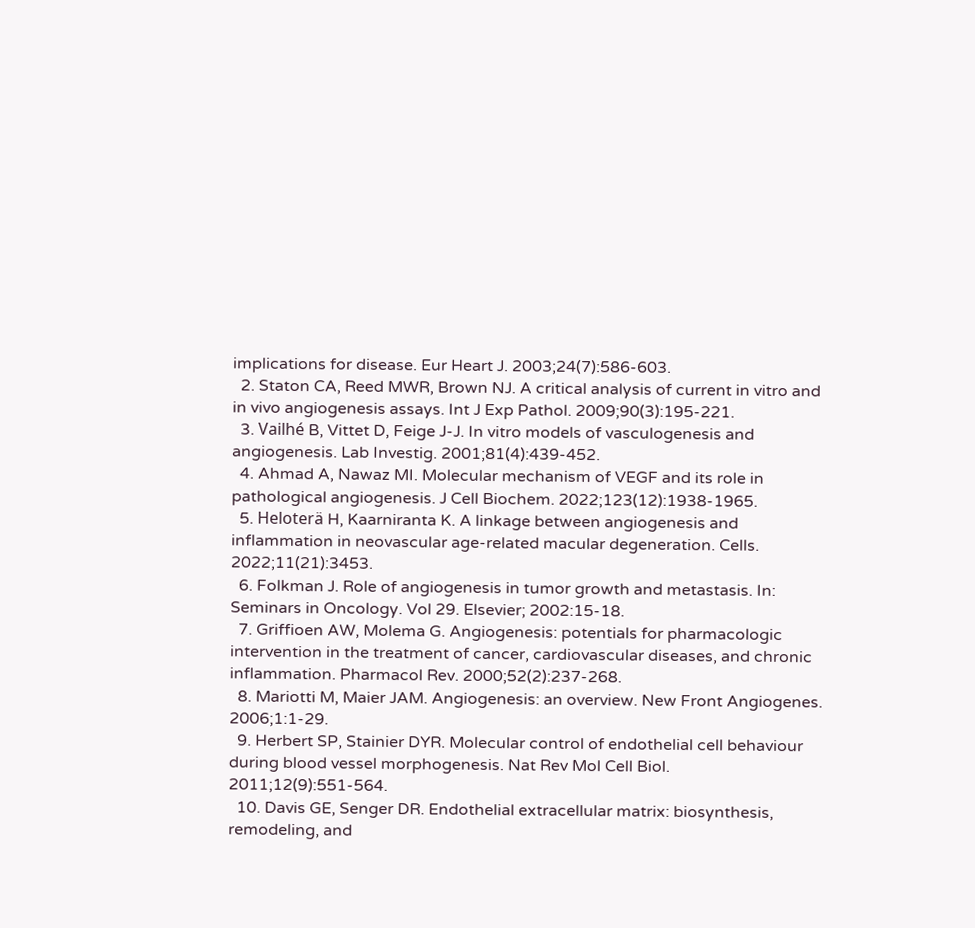implications for disease. Eur Heart J. 2003;24(7):586-603.
  2. Staton CA, Reed MWR, Brown NJ. A critical analysis of current in vitro and in vivo angiogenesis assays. Int J Exp Pathol. 2009;90(3):195-221.
  3. Vailhé B, Vittet D, Feige J-J. In vitro models of vasculogenesis and angiogenesis. Lab Investig. 2001;81(4):439-452.
  4. Ahmad A, Nawaz MI. Molecular mechanism of VEGF and its role in pathological angiogenesis. J Cell Biochem. 2022;123(12):1938-1965.
  5. Heloterä H, Kaarniranta K. A linkage between angiogenesis and inflammation in neovascular age-related macular degeneration. Cells. 2022;11(21):3453.
  6. Folkman J. Role of angiogenesis in tumor growth and metastasis. In: Seminars in Oncology. Vol 29. Elsevier; 2002:15-18.
  7. Griffioen AW, Molema G. Angiogenesis: potentials for pharmacologic intervention in the treatment of cancer, cardiovascular diseases, and chronic inflammation. Pharmacol Rev. 2000;52(2):237-268.
  8. Mariotti M, Maier JAM. Angiogenesis: an overview. New Front Angiogenes. 2006;1:1-29.
  9. Herbert SP, Stainier DYR. Molecular control of endothelial cell behaviour during blood vessel morphogenesis. Nat Rev Mol Cell Biol. 2011;12(9):551-564.
  10. Davis GE, Senger DR. Endothelial extracellular matrix: biosynthesis, remodeling, and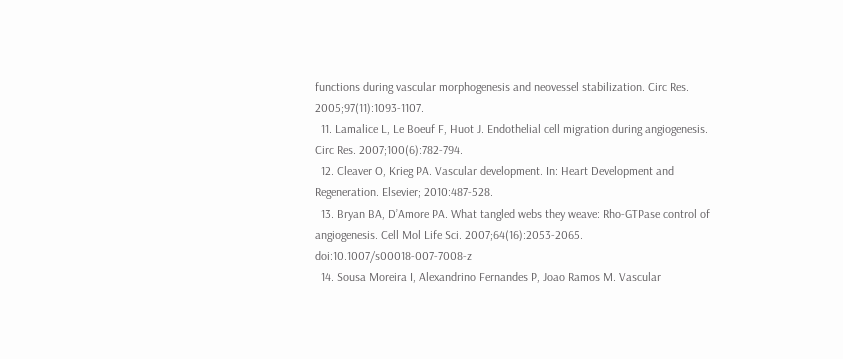functions during vascular morphogenesis and neovessel stabilization. Circ Res. 2005;97(11):1093-1107.
  11. Lamalice L, Le Boeuf F, Huot J. Endothelial cell migration during angiogenesis. Circ Res. 2007;100(6):782-794.
  12. Cleaver O, Krieg PA. Vascular development. In: Heart Development and Regeneration. Elsevier; 2010:487-528.
  13. Bryan BA, D’Amore PA. What tangled webs they weave: Rho-GTPase control of angiogenesis. Cell Mol Life Sci. 2007;64(16):2053-2065. doi:10.1007/s00018-007-7008-z
  14. Sousa Moreira I, Alexandrino Fernandes P, Joao Ramos M. Vascular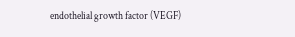endothelial growth factor (VEGF)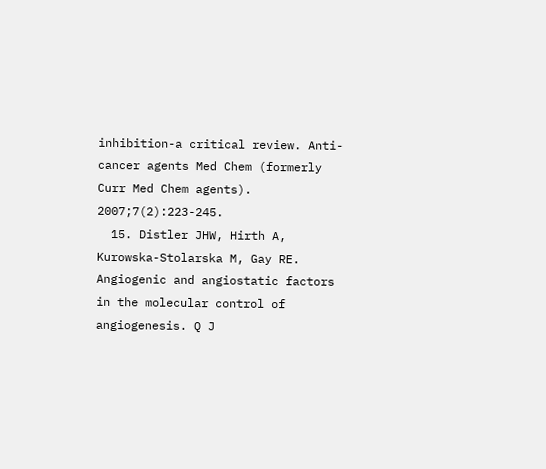inhibition-a critical review. Anti-cancer agents Med Chem (formerly Curr Med Chem agents). 2007;7(2):223-245.
  15. Distler JHW, Hirth A, Kurowska-Stolarska M, Gay RE. Angiogenic and angiostatic factors in the molecular control of angiogenesis. Q J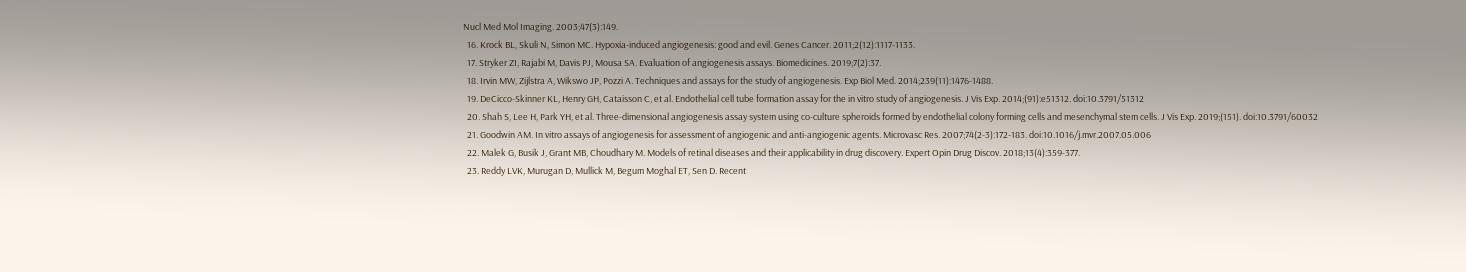Nucl Med Mol Imaging. 2003;47(3):149.
  16. Krock BL, Skuli N, Simon MC. Hypoxia-induced angiogenesis: good and evil. Genes Cancer. 2011;2(12):1117-1133.
  17. Stryker ZI, Rajabi M, Davis PJ, Mousa SA. Evaluation of angiogenesis assays. Biomedicines. 2019;7(2):37.
  18. Irvin MW, Zijlstra A, Wikswo JP, Pozzi A. Techniques and assays for the study of angiogenesis. Exp Biol Med. 2014;239(11):1476-1488.
  19. DeCicco-Skinner KL, Henry GH, Cataisson C, et al. Endothelial cell tube formation assay for the in vitro study of angiogenesis. J Vis Exp. 2014;(91):e51312. doi:10.3791/51312
  20. Shah S, Lee H, Park YH, et al. Three-dimensional angiogenesis assay system using co-culture spheroids formed by endothelial colony forming cells and mesenchymal stem cells. J Vis Exp. 2019;(151). doi:10.3791/60032
  21. Goodwin AM. In vitro assays of angiogenesis for assessment of angiogenic and anti-angiogenic agents. Microvasc Res. 2007;74(2-3):172-183. doi:10.1016/j.mvr.2007.05.006
  22. Malek G, Busik J, Grant MB, Choudhary M. Models of retinal diseases and their applicability in drug discovery. Expert Opin Drug Discov. 2018;13(4):359-377.
  23. Reddy LVK, Murugan D, Mullick M, Begum Moghal ET, Sen D. Recent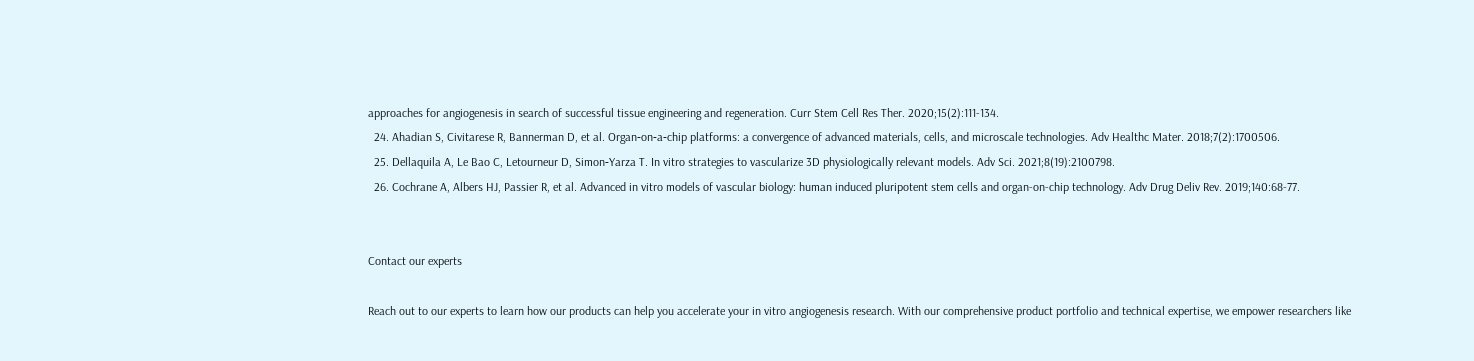approaches for angiogenesis in search of successful tissue engineering and regeneration. Curr Stem Cell Res Ther. 2020;15(2):111-134.
  24. Ahadian S, Civitarese R, Bannerman D, et al. Organ‐on‐a‐chip platforms: a convergence of advanced materials, cells, and microscale technologies. Adv Healthc Mater. 2018;7(2):1700506.
  25. Dellaquila A, Le Bao C, Letourneur D, Simon‐Yarza T. In vitro strategies to vascularize 3D physiologically relevant models. Adv Sci. 2021;8(19):2100798.
  26. Cochrane A, Albers HJ, Passier R, et al. Advanced in vitro models of vascular biology: human induced pluripotent stem cells and organ-on-chip technology. Adv Drug Deliv Rev. 2019;140:68-77.


Contact our experts

Reach out to our experts to learn how our products can help you accelerate your in vitro angiogenesis research. With our comprehensive product portfolio and technical expertise, we empower researchers like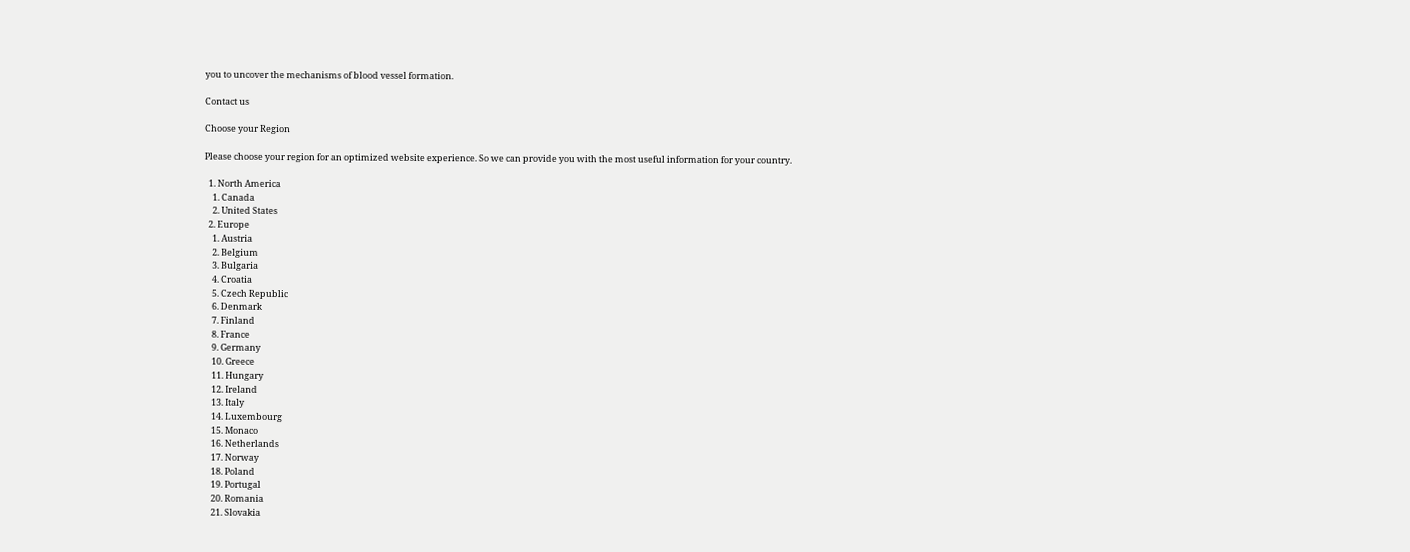you to uncover the mechanisms of blood vessel formation.

Contact us

Choose your Region

Please choose your region for an optimized website experience. So we can provide you with the most useful information for your country.

  1. North America
    1. Canada
    2. United States
  2. Europe
    1. Austria
    2. Belgium
    3. Bulgaria
    4. Croatia
    5. Czech Republic
    6. Denmark
    7. Finland
    8. France
    9. Germany
    10. Greece
    11. Hungary
    12. Ireland
    13. Italy
    14. Luxembourg
    15. Monaco
    16. Netherlands
    17. Norway
    18. Poland
    19. Portugal
    20. Romania
    21. Slovakia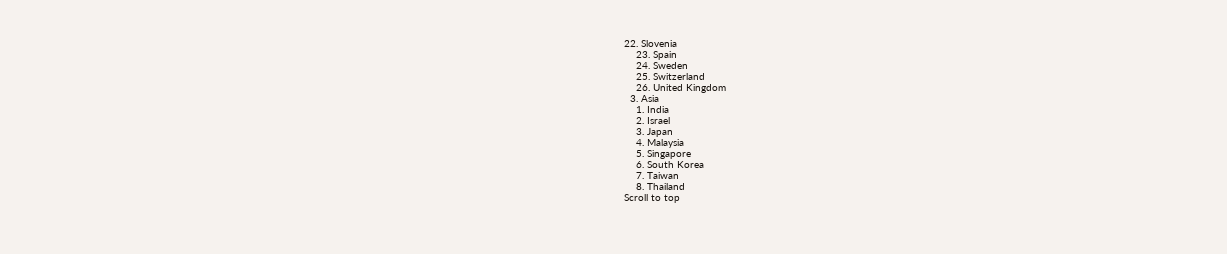22. Slovenia
    23. Spain
    24. Sweden
    25. Switzerland
    26. United Kingdom
  3. Asia
    1. India
    2. Israel
    3. Japan
    4. Malaysia
    5. Singapore
    6. South Korea
    7. Taiwan
    8. Thailand
Scroll to top